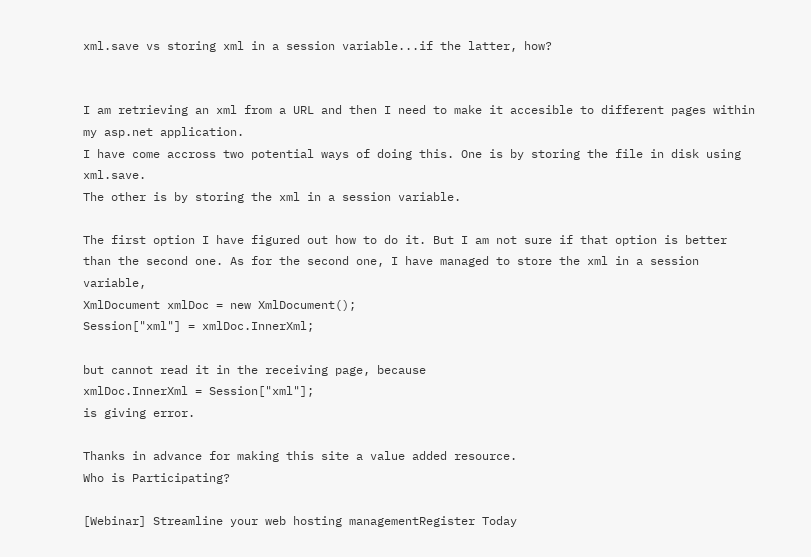xml.save vs storing xml in a session variable...if the latter, how?


I am retrieving an xml from a URL and then I need to make it accesible to different pages within my asp.net application.
I have come accross two potential ways of doing this. One is by storing the file in disk using xml.save.
The other is by storing the xml in a session variable.

The first option I have figured out how to do it. But I am not sure if that option is better than the second one. As for the second one, I have managed to store the xml in a session variable,
XmlDocument xmlDoc = new XmlDocument();
Session["xml"] = xmlDoc.InnerXml;

but cannot read it in the receiving page, because
xmlDoc.InnerXml = Session["xml"];
is giving error.

Thanks in advance for making this site a value added resource.
Who is Participating?

[Webinar] Streamline your web hosting managementRegister Today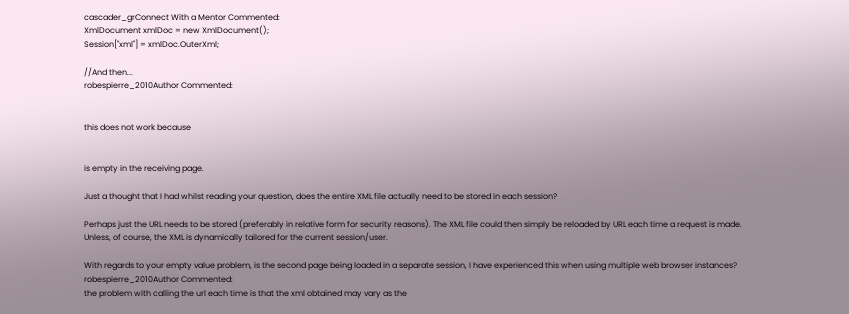cascader_grConnect With a Mentor Commented:
XmlDocument xmlDoc = new XmlDocument();
Session["xml"] = xmlDoc.OuterXml;

//And then...
robespierre_2010Author Commented:


this does not work because


is empty in the receiving page.

Just a thought that I had whilst reading your question, does the entire XML file actually need to be stored in each session?

Perhaps just the URL needs to be stored (preferably in relative form for security reasons). The XML file could then simply be reloaded by URL each time a request is made. Unless, of course, the XML is dynamically tailored for the current session/user.

With regards to your empty value problem, is the second page being loaded in a separate session, I have experienced this when using multiple web browser instances?
robespierre_2010Author Commented:
the problem with calling the url each time is that the xml obtained may vary as the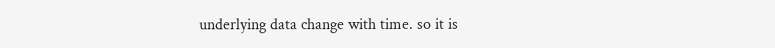underlying data change with time. so it is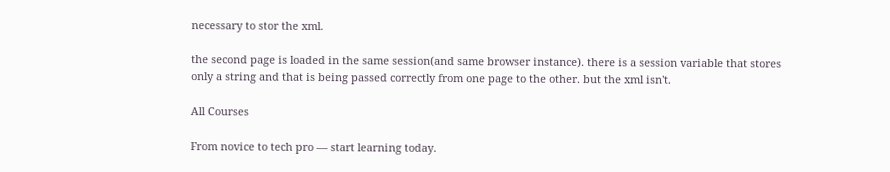necessary to stor the xml.

the second page is loaded in the same session(and same browser instance). there is a session variable that stores only a string and that is being passed correctly from one page to the other. but the xml isn't.

All Courses

From novice to tech pro — start learning today.